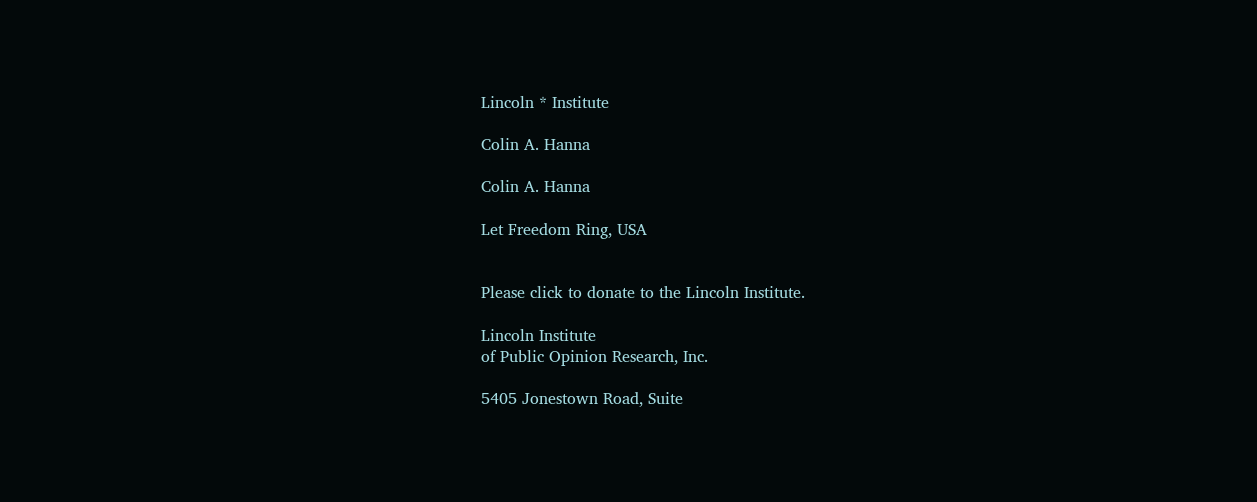Lincoln * Institute

Colin A. Hanna

Colin A. Hanna

Let Freedom Ring, USA


Please click to donate to the Lincoln Institute.

Lincoln Institute
of Public Opinion Research, Inc.

5405 Jonestown Road, Suite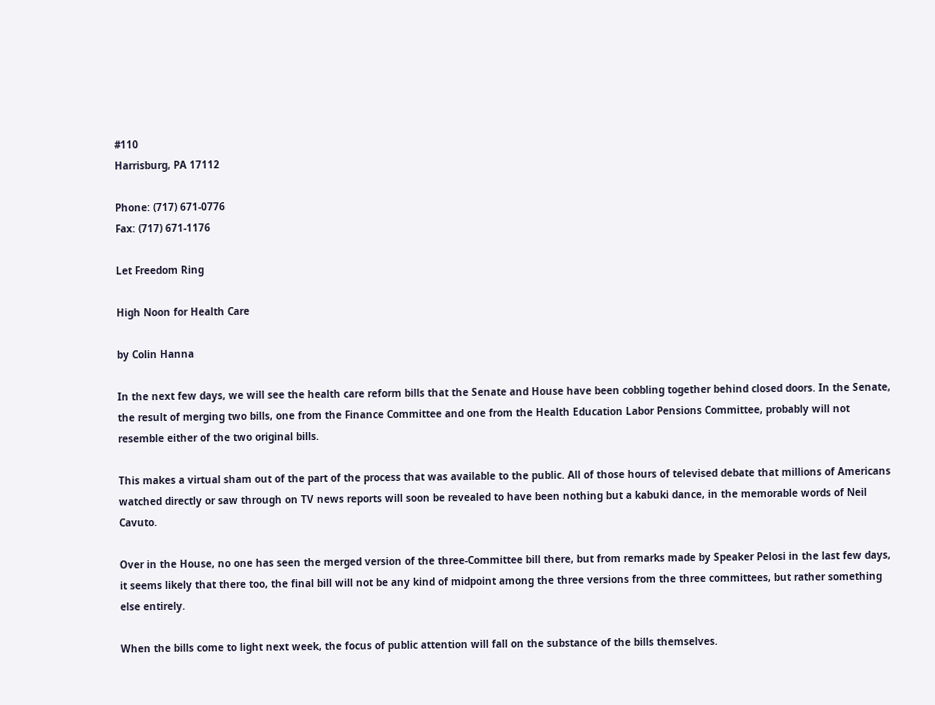#110
Harrisburg, PA 17112

Phone: (717) 671-0776
Fax: (717) 671-1176

Let Freedom Ring

High Noon for Health Care

by Colin Hanna

In the next few days, we will see the health care reform bills that the Senate and House have been cobbling together behind closed doors. In the Senate, the result of merging two bills, one from the Finance Committee and one from the Health Education Labor Pensions Committee, probably will not resemble either of the two original bills.

This makes a virtual sham out of the part of the process that was available to the public. All of those hours of televised debate that millions of Americans watched directly or saw through on TV news reports will soon be revealed to have been nothing but a kabuki dance, in the memorable words of Neil Cavuto.

Over in the House, no one has seen the merged version of the three-Committee bill there, but from remarks made by Speaker Pelosi in the last few days, it seems likely that there too, the final bill will not be any kind of midpoint among the three versions from the three committees, but rather something else entirely.

When the bills come to light next week, the focus of public attention will fall on the substance of the bills themselves.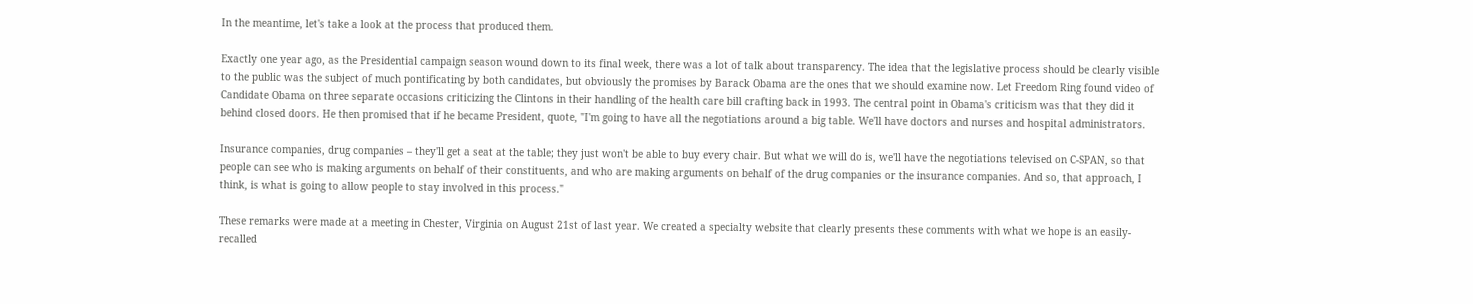In the meantime, let's take a look at the process that produced them.

Exactly one year ago, as the Presidential campaign season wound down to its final week, there was a lot of talk about transparency. The idea that the legislative process should be clearly visible to the public was the subject of much pontificating by both candidates, but obviously the promises by Barack Obama are the ones that we should examine now. Let Freedom Ring found video of Candidate Obama on three separate occasions criticizing the Clintons in their handling of the health care bill crafting back in 1993. The central point in Obama's criticism was that they did it behind closed doors. He then promised that if he became President, quote, "I'm going to have all the negotiations around a big table. We'll have doctors and nurses and hospital administrators.

Insurance companies, drug companies – they'll get a seat at the table; they just won't be able to buy every chair. But what we will do is, we'll have the negotiations televised on C-SPAN, so that people can see who is making arguments on behalf of their constituents, and who are making arguments on behalf of the drug companies or the insurance companies. And so, that approach, I think, is what is going to allow people to stay involved in this process."

These remarks were made at a meeting in Chester, Virginia on August 21st of last year. We created a specialty website that clearly presents these comments with what we hope is an easily-recalled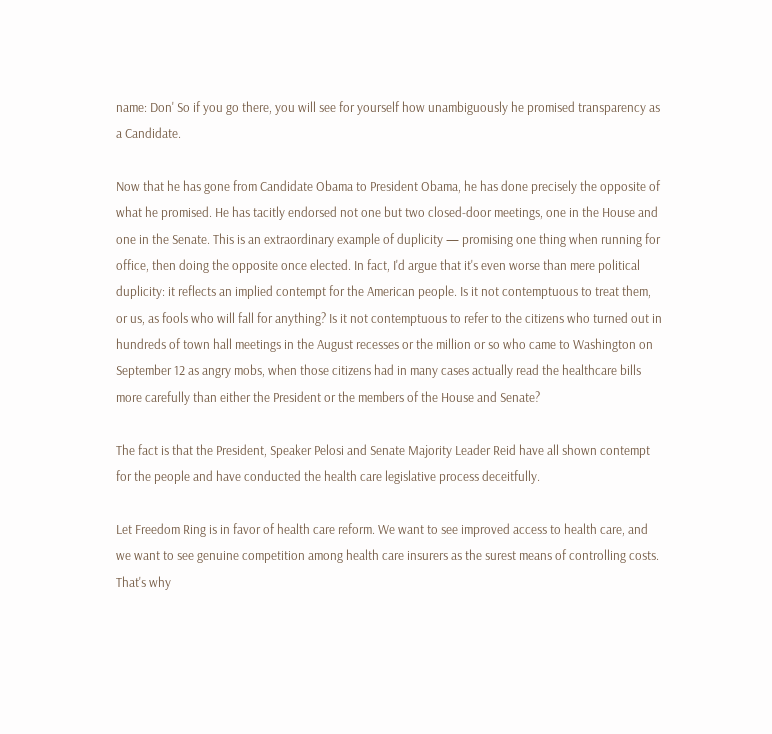name: Don' So if you go there, you will see for yourself how unambiguously he promised transparency as a Candidate.

Now that he has gone from Candidate Obama to President Obama, he has done precisely the opposite of what he promised. He has tacitly endorsed not one but two closed-door meetings, one in the House and one in the Senate. This is an extraordinary example of duplicity — promising one thing when running for office, then doing the opposite once elected. In fact, I'd argue that it's even worse than mere political duplicity: it reflects an implied contempt for the American people. Is it not contemptuous to treat them, or us, as fools who will fall for anything? Is it not contemptuous to refer to the citizens who turned out in hundreds of town hall meetings in the August recesses or the million or so who came to Washington on September 12 as angry mobs, when those citizens had in many cases actually read the healthcare bills more carefully than either the President or the members of the House and Senate?

The fact is that the President, Speaker Pelosi and Senate Majority Leader Reid have all shown contempt for the people and have conducted the health care legislative process deceitfully.

Let Freedom Ring is in favor of health care reform. We want to see improved access to health care, and we want to see genuine competition among health care insurers as the surest means of controlling costs. That's why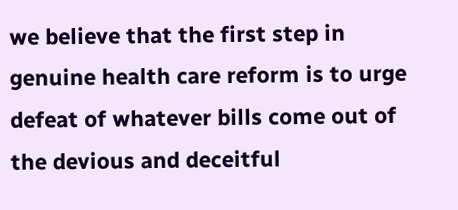we believe that the first step in genuine health care reform is to urge defeat of whatever bills come out of the devious and deceitful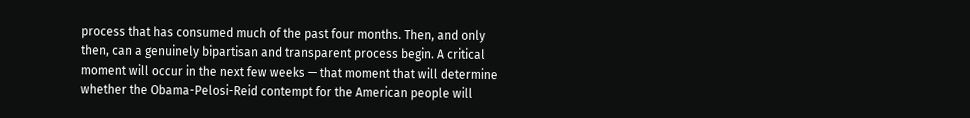process that has consumed much of the past four months. Then, and only then, can a genuinely bipartisan and transparent process begin. A critical moment will occur in the next few weeks — that moment that will determine whether the Obama-Pelosi-Reid contempt for the American people will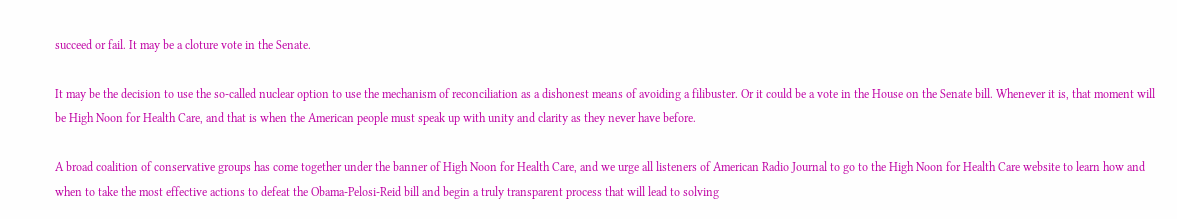succeed or fail. It may be a cloture vote in the Senate.

It may be the decision to use the so-called nuclear option to use the mechanism of reconciliation as a dishonest means of avoiding a filibuster. Or it could be a vote in the House on the Senate bill. Whenever it is, that moment will be High Noon for Health Care, and that is when the American people must speak up with unity and clarity as they never have before.

A broad coalition of conservative groups has come together under the banner of High Noon for Health Care, and we urge all listeners of American Radio Journal to go to the High Noon for Health Care website to learn how and when to take the most effective actions to defeat the Obama-Pelosi-Reid bill and begin a truly transparent process that will lead to solving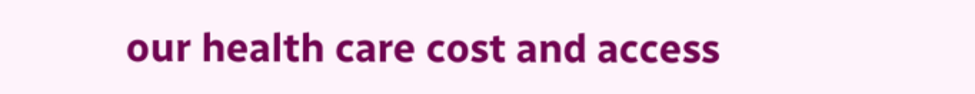our health care cost and access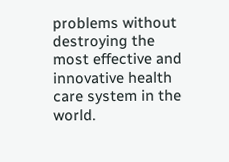problems without destroying the most effective and innovative health care system in the world.